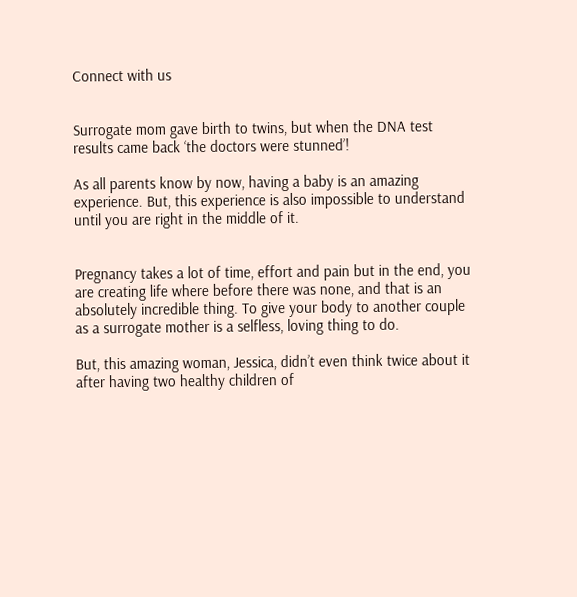Connect with us


Surrogate mom gave birth to twins, but when the DNA test results came back ‘the doctors were stunned’!

As all parents know by now, having a baby is an amazing experience. But, this experience is also impossible to understand until you are right in the middle of it.


Pregnancy takes a lot of time, effort and pain but in the end, you are creating life where before there was none, and that is an absolutely incredible thing. To give your body to another couple as a surrogate mother is a selfless, loving thing to do.

But, this amazing woman, Jessica, didn’t even think twice about it after having two healthy children of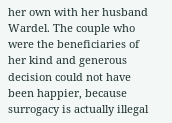her own with her husband Wardel. The couple who were the beneficiaries of her kind and generous decision could not have been happier, because surrogacy is actually illegal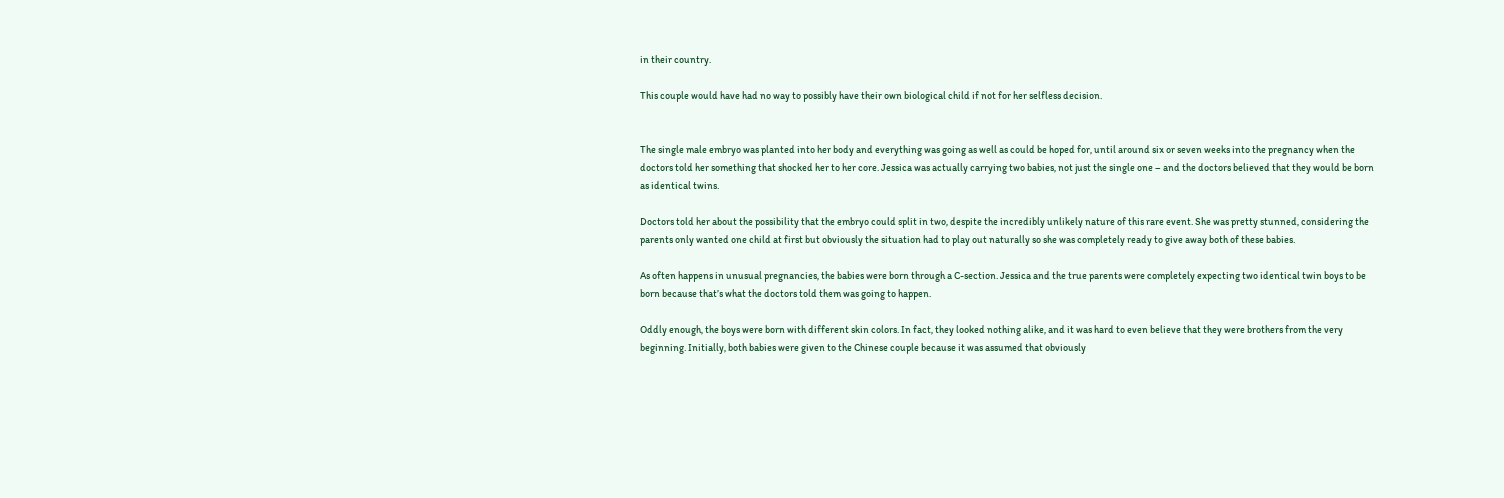in their country.

This couple would have had no way to possibly have their own biological child if not for her selfless decision.


The single male embryo was planted into her body and everything was going as well as could be hoped for, until around six or seven weeks into the pregnancy when the doctors told her something that shocked her to her core. Jessica was actually carrying two babies, not just the single one – and the doctors believed that they would be born as identical twins.

Doctors told her about the possibility that the embryo could split in two, despite the incredibly unlikely nature of this rare event. She was pretty stunned, considering the parents only wanted one child at first but obviously the situation had to play out naturally so she was completely ready to give away both of these babies.

As often happens in unusual pregnancies, the babies were born through a C-section. Jessica and the true parents were completely expecting two identical twin boys to be born because that’s what the doctors told them was going to happen.

Oddly enough, the boys were born with different skin colors. In fact, they looked nothing alike, and it was hard to even believe that they were brothers from the very beginning. Initially, both babies were given to the Chinese couple because it was assumed that obviously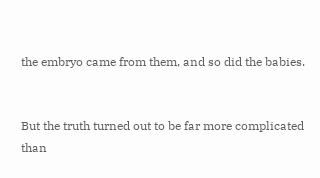the embryo came from them, and so did the babies.


But the truth turned out to be far more complicated than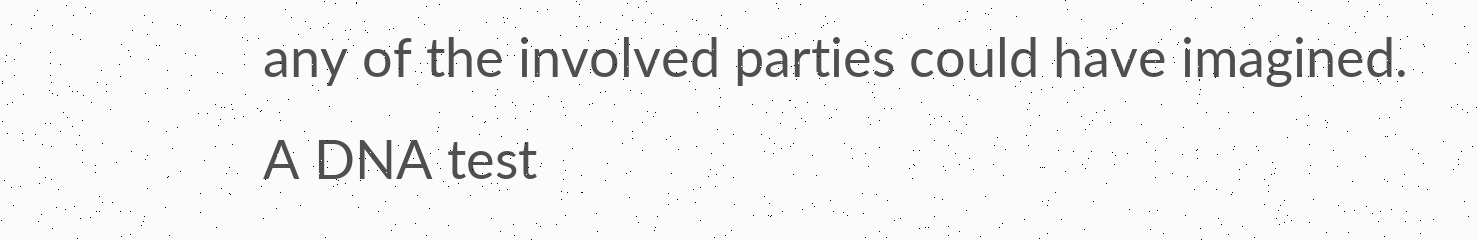any of the involved parties could have imagined. A DNA test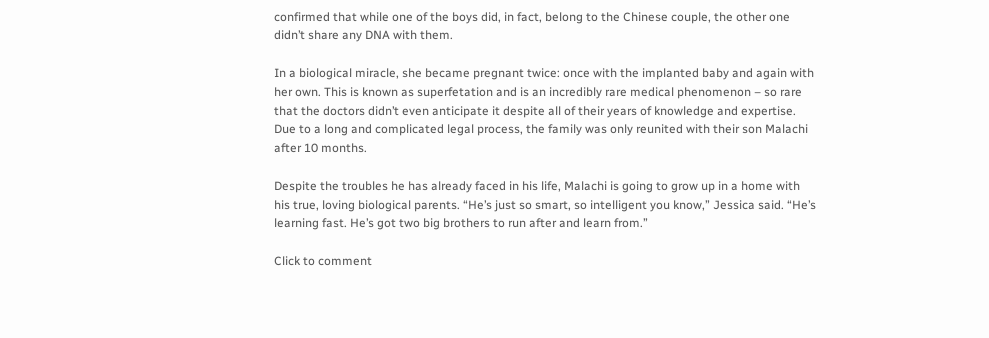confirmed that while one of the boys did, in fact, belong to the Chinese couple, the other one didn’t share any DNA with them.

In a biological miracle, she became pregnant twice: once with the implanted baby and again with her own. This is known as superfetation and is an incredibly rare medical phenomenon – so rare that the doctors didn’t even anticipate it despite all of their years of knowledge and expertise. Due to a long and complicated legal process, the family was only reunited with their son Malachi after 10 months.

Despite the troubles he has already faced in his life, Malachi is going to grow up in a home with his true, loving biological parents. “He’s just so smart, so intelligent you know,” Jessica said. “He’s learning fast. He’s got two big brothers to run after and learn from.”

Click to comment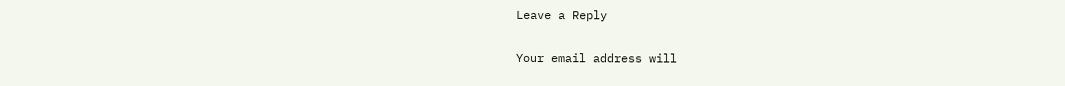Leave a Reply

Your email address will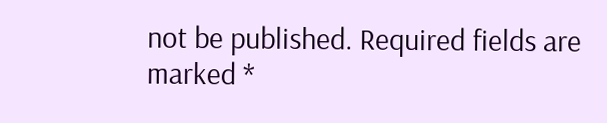not be published. Required fields are marked *